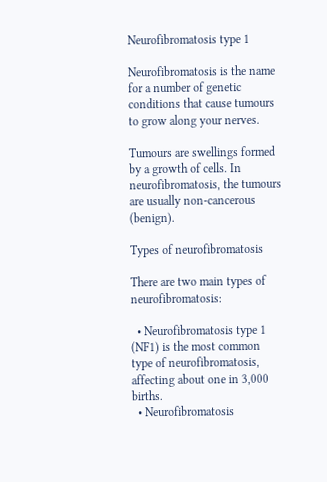Neurofibromatosis type 1

Neurofibromatosis is the name for a number of genetic conditions that cause tumours to grow along your nerves.

Tumours are swellings formed by a growth of cells. In neurofibromatosis, the tumours are usually non-cancerous (benign).

Types of neurofibromatosis

There are two main types of neurofibromatosis:

  • Neurofibromatosis type 1 (NF1) is the most common type of neurofibromatosis, affecting about one in 3,000 births.
  • Neurofibromatosis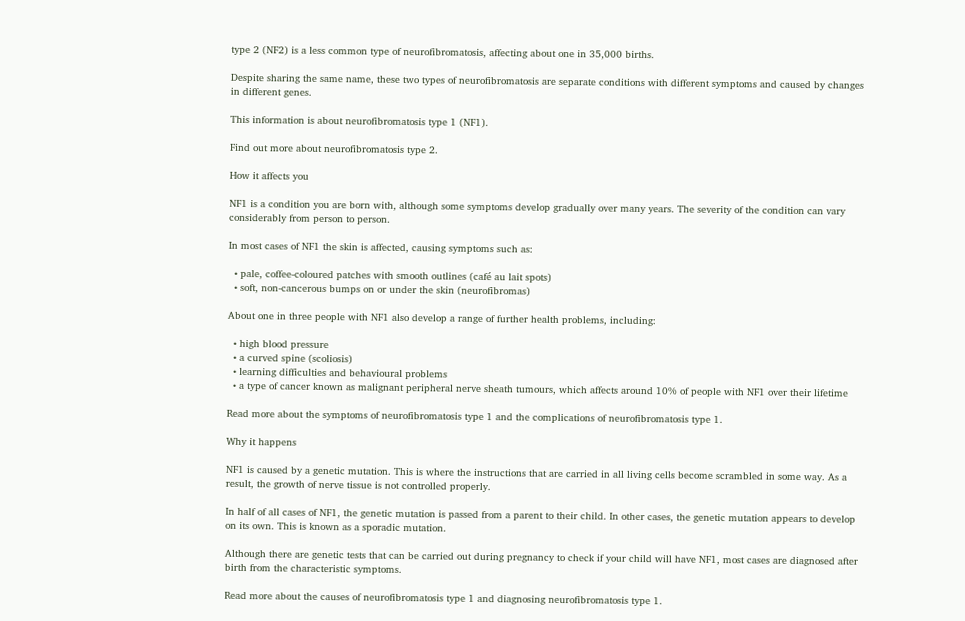type 2 (NF2) is a less common type of neurofibromatosis, affecting about one in 35,000 births.

Despite sharing the same name, these two types of neurofibromatosis are separate conditions with different symptoms and caused by changes in different genes.

This information is about neurofibromatosis type 1 (NF1).

Find out more about neurofibromatosis type 2.

How it affects you

NF1 is a condition you are born with, although some symptoms develop gradually over many years. The severity of the condition can vary considerably from person to person.

In most cases of NF1 the skin is affected, causing symptoms such as:

  • pale, coffee-coloured patches with smooth outlines (café au lait spots)
  • soft, non-cancerous bumps on or under the skin (neurofibromas)

About one in three people with NF1 also develop a range of further health problems, including:

  • high blood pressure
  • a curved spine (scoliosis)
  • learning difficulties and behavioural problems
  • a type of cancer known as malignant peripheral nerve sheath tumours, which affects around 10% of people with NF1 over their lifetime

Read more about the symptoms of neurofibromatosis type 1 and the complications of neurofibromatosis type 1.

Why it happens

NF1 is caused by a genetic mutation. This is where the instructions that are carried in all living cells become scrambled in some way. As a result, the growth of nerve tissue is not controlled properly.

In half of all cases of NF1, the genetic mutation is passed from a parent to their child. In other cases, the genetic mutation appears to develop on its own. This is known as a sporadic mutation.

Although there are genetic tests that can be carried out during pregnancy to check if your child will have NF1, most cases are diagnosed after birth from the characteristic symptoms.

Read more about the causes of neurofibromatosis type 1 and diagnosing neurofibromatosis type 1.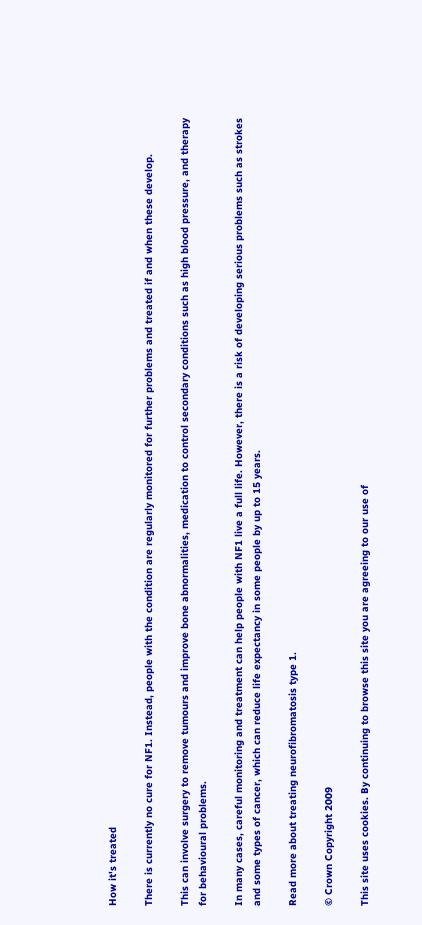How it's treated

There is currently no cure for NF1. Instead, people with the condition are regularly monitored for further problems and treated if and when these develop.

This can involve surgery to remove tumours and improve bone abnormalities, medication to control secondary conditions such as high blood pressure, and therapy for behavioural problems.

In many cases, careful monitoring and treatment can help people with NF1 live a full life. However, there is a risk of developing serious problems such as strokes and some types of cancer, which can reduce life expectancy in some people by up to 15 years.

Read more about treating neurofibromatosis type 1.

© Crown Copyright 2009

This site uses cookies. By continuing to browse this site you are agreeing to our use of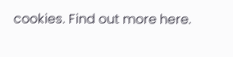cookies. Find out more here.